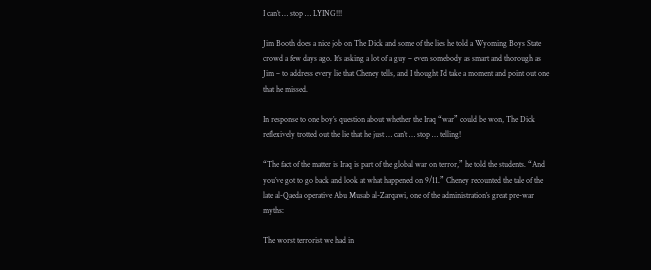I can’t … stop … LYING!!!

Jim Booth does a nice job on The Dick and some of the lies he told a Wyoming Boys State crowd a few days ago. It’s asking a lot of a guy – even somebody as smart and thorough as Jim – to address every lie that Cheney tells, and I thought I’d take a moment and point out one that he missed.

In response to one boy’s question about whether the Iraq “war” could be won, The Dick reflexively trotted out the lie that he just … can’t … stop … telling!

“The fact of the matter is Iraq is part of the global war on terror,” he told the students. “And you’ve got to go back and look at what happened on 9/11.” Cheney recounted the tale of the late al-Qaeda operative Abu Musab al-Zarqawi, one of the administration’s great pre-war myths:

The worst terrorist we had in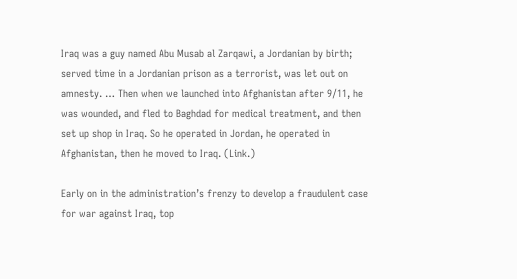Iraq was a guy named Abu Musab al Zarqawi, a Jordanian by birth; served time in a Jordanian prison as a terrorist, was let out on amnesty. … Then when we launched into Afghanistan after 9/11, he was wounded, and fled to Baghdad for medical treatment, and then set up shop in Iraq. So he operated in Jordan, he operated in Afghanistan, then he moved to Iraq. (Link.)

Early on in the administration’s frenzy to develop a fraudulent case for war against Iraq, top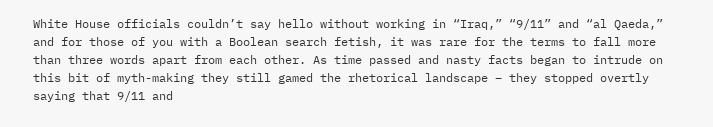White House officials couldn’t say hello without working in “Iraq,” “9/11” and “al Qaeda,” and for those of you with a Boolean search fetish, it was rare for the terms to fall more than three words apart from each other. As time passed and nasty facts began to intrude on this bit of myth-making they still gamed the rhetorical landscape – they stopped overtly saying that 9/11 and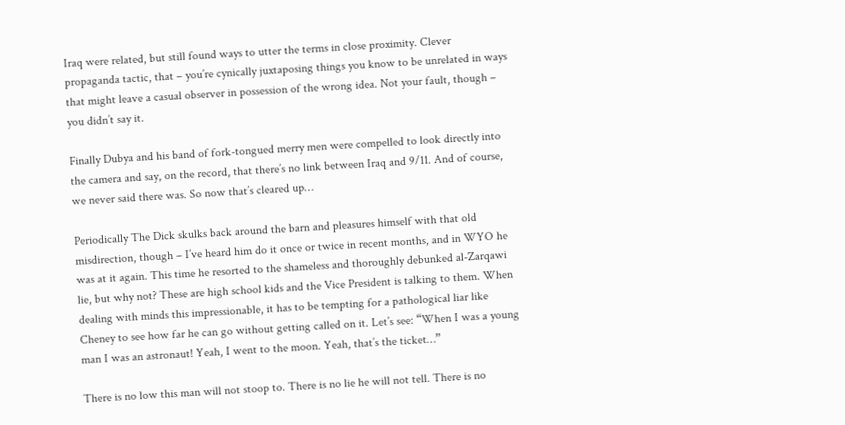Iraq were related, but still found ways to utter the terms in close proximity. Clever propaganda tactic, that – you’re cynically juxtaposing things you know to be unrelated in ways that might leave a casual observer in possession of the wrong idea. Not your fault, though – you didn’t say it.

Finally Dubya and his band of fork-tongued merry men were compelled to look directly into the camera and say, on the record, that there’s no link between Iraq and 9/11. And of course, we never said there was. So now that’s cleared up…

Periodically The Dick skulks back around the barn and pleasures himself with that old misdirection, though – I’ve heard him do it once or twice in recent months, and in WYO he was at it again. This time he resorted to the shameless and thoroughly debunked al-Zarqawi lie, but why not? These are high school kids and the Vice President is talking to them. When dealing with minds this impressionable, it has to be tempting for a pathological liar like Cheney to see how far he can go without getting called on it. Let’s see: “When I was a young man I was an astronaut! Yeah, I went to the moon. Yeah, that’s the ticket…”

There is no low this man will not stoop to. There is no lie he will not tell. There is no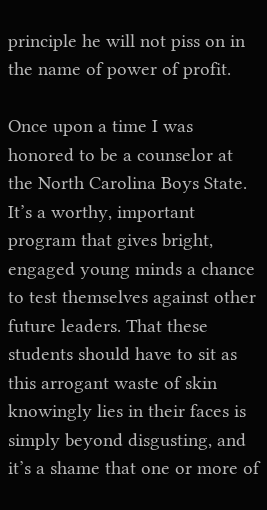principle he will not piss on in the name of power of profit.

Once upon a time I was honored to be a counselor at the North Carolina Boys State. It’s a worthy, important program that gives bright, engaged young minds a chance to test themselves against other future leaders. That these students should have to sit as this arrogant waste of skin knowingly lies in their faces is simply beyond disgusting, and it’s a shame that one or more of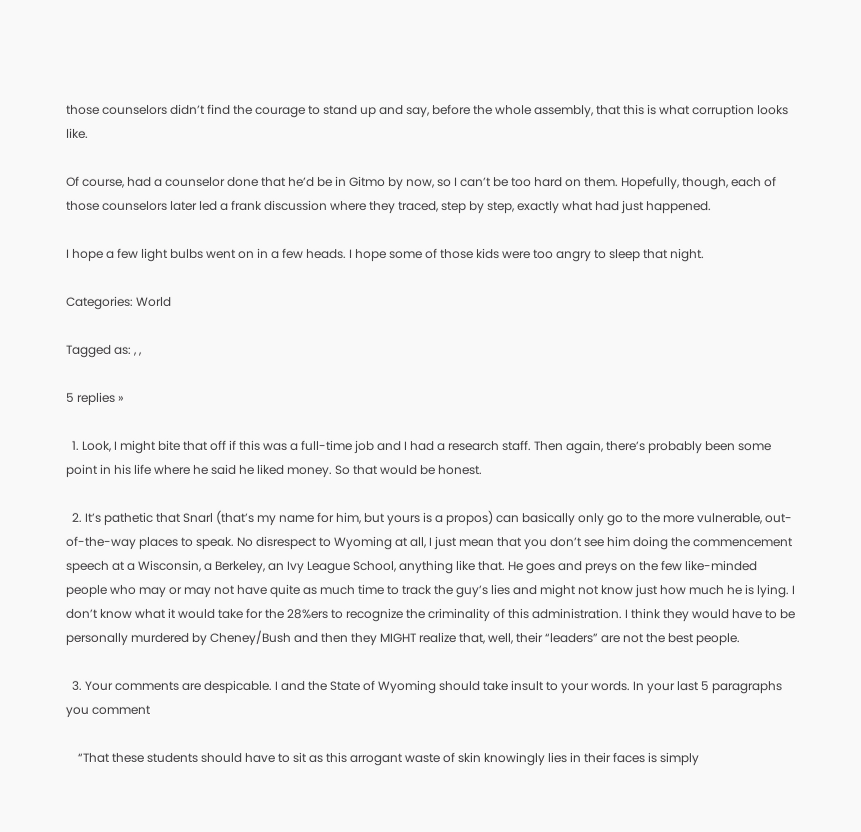those counselors didn’t find the courage to stand up and say, before the whole assembly, that this is what corruption looks like.

Of course, had a counselor done that he’d be in Gitmo by now, so I can’t be too hard on them. Hopefully, though, each of those counselors later led a frank discussion where they traced, step by step, exactly what had just happened.

I hope a few light bulbs went on in a few heads. I hope some of those kids were too angry to sleep that night.

Categories: World

Tagged as: , ,

5 replies »

  1. Look, I might bite that off if this was a full-time job and I had a research staff. Then again, there’s probably been some point in his life where he said he liked money. So that would be honest.

  2. It’s pathetic that Snarl (that’s my name for him, but yours is a propos) can basically only go to the more vulnerable, out-of-the-way places to speak. No disrespect to Wyoming at all, I just mean that you don’t see him doing the commencement speech at a Wisconsin, a Berkeley, an Ivy League School, anything like that. He goes and preys on the few like-minded people who may or may not have quite as much time to track the guy’s lies and might not know just how much he is lying. I don’t know what it would take for the 28%ers to recognize the criminality of this administration. I think they would have to be personally murdered by Cheney/Bush and then they MIGHT realize that, well, their “leaders” are not the best people.

  3. Your comments are despicable. I and the State of Wyoming should take insult to your words. In your last 5 paragraphs you comment

    “That these students should have to sit as this arrogant waste of skin knowingly lies in their faces is simply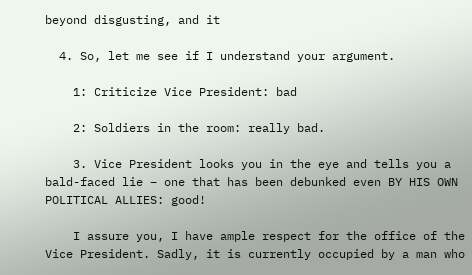beyond disgusting, and it

  4. So, let me see if I understand your argument.

    1: Criticize Vice President: bad

    2: Soldiers in the room: really bad.

    3. Vice President looks you in the eye and tells you a bald-faced lie – one that has been debunked even BY HIS OWN POLITICAL ALLIES: good!

    I assure you, I have ample respect for the office of the Vice President. Sadly, it is currently occupied by a man who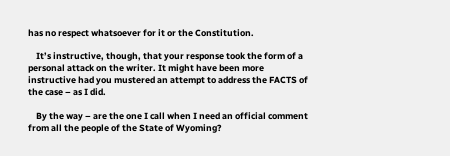has no respect whatsoever for it or the Constitution.

    It’s instructive, though, that your response took the form of a personal attack on the writer. It might have been more instructive had you mustered an attempt to address the FACTS of the case – as I did.

    By the way – are the one I call when I need an official comment from all the people of the State of Wyoming?